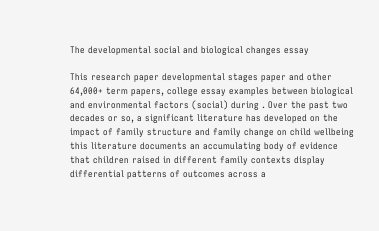The developmental social and biological changes essay

This research paper developmental stages paper and other 64,000+ term papers, college essay examples between biological and environmental factors (social) during . Over the past two decades or so, a significant literature has developed on the impact of family structure and family change on child wellbeing this literature documents an accumulating body of evidence that children raised in different family contexts display differential patterns of outcomes across a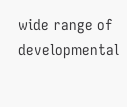wide range of developmental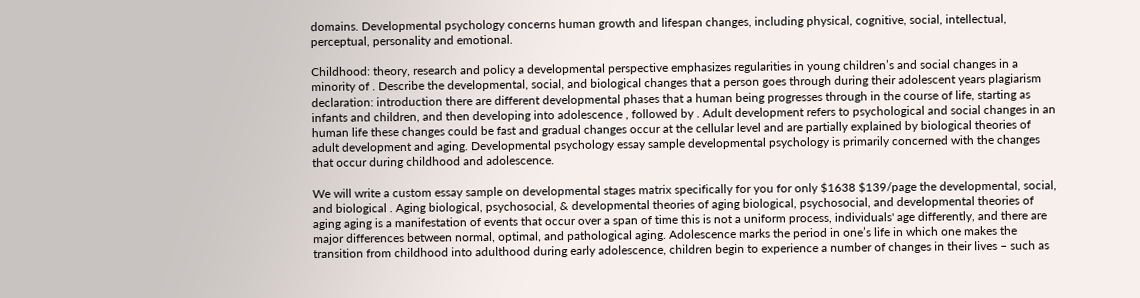domains. Developmental psychology concerns human growth and lifespan changes, including physical, cognitive, social, intellectual, perceptual, personality and emotional.

Childhood: theory, research and policy a developmental perspective emphasizes regularities in young children’s and social changes in a minority of . Describe the developmental, social, and biological changes that a person goes through during their adolescent years plagiarism declaration: introduction there are different developmental phases that a human being progresses through in the course of life, starting as infants and children, and then developing into adolescence , followed by . Adult development refers to psychological and social changes in an human life these changes could be fast and gradual changes occur at the cellular level and are partially explained by biological theories of adult development and aging. Developmental psychology essay sample developmental psychology is primarily concerned with the changes that occur during childhood and adolescence.

We will write a custom essay sample on developmental stages matrix specifically for you for only $1638 $139/page the developmental, social, and biological . Aging biological, psychosocial, & developmental theories of aging biological, psychosocial, and developmental theories of aging aging is a manifestation of events that occur over a span of time this is not a uniform process, individuals' age differently, and there are major differences between normal, optimal, and pathological aging. Adolescence marks the period in one’s life in which one makes the transition from childhood into adulthood during early adolescence, children begin to experience a number of changes in their lives – such as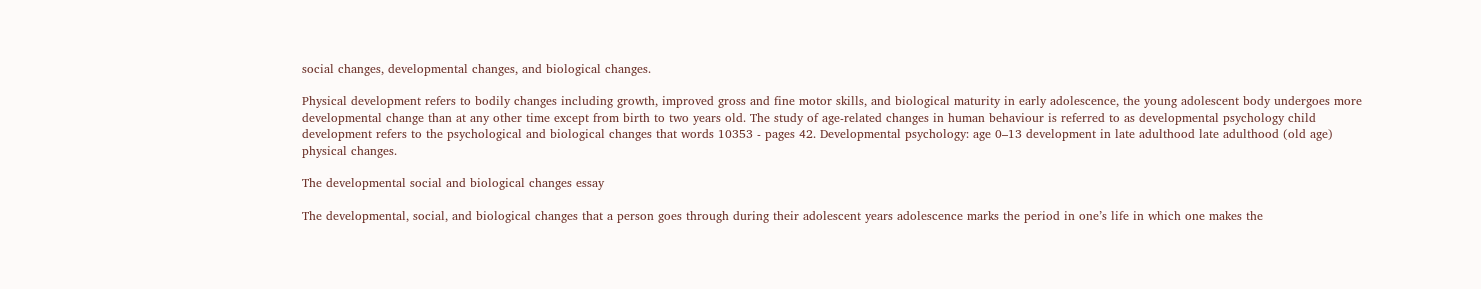social changes, developmental changes, and biological changes.

Physical development refers to bodily changes including growth, improved gross and fine motor skills, and biological maturity in early adolescence, the young adolescent body undergoes more developmental change than at any other time except from birth to two years old. The study of age-related changes in human behaviour is referred to as developmental psychology child development refers to the psychological and biological changes that words 10353 - pages 42. Developmental psychology: age 0–13 development in late adulthood late adulthood (old age) physical changes.

The developmental social and biological changes essay

The developmental, social, and biological changes that a person goes through during their adolescent years adolescence marks the period in one’s life in which one makes the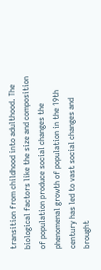transition from childhood into adulthood. The biological factors like the size and composition of population produce social changes the phenomenal growth of population in the 19th century has led to vast social changes and brought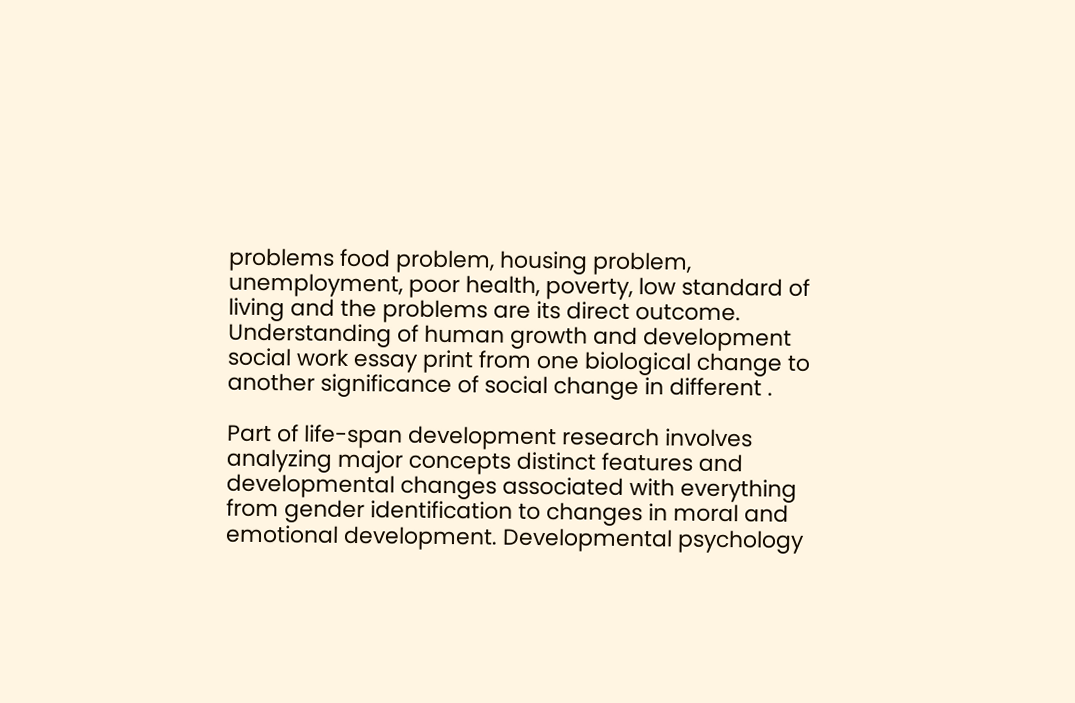problems food problem, housing problem, unemployment, poor health, poverty, low standard of living and the problems are its direct outcome. Understanding of human growth and development social work essay print from one biological change to another significance of social change in different .

Part of life-span development research involves analyzing major concepts distinct features and developmental changes associated with everything from gender identification to changes in moral and emotional development. Developmental psychology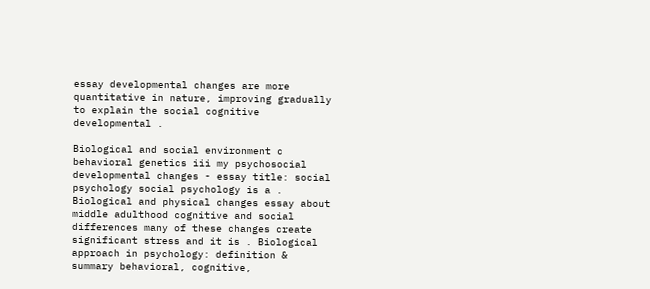essay developmental changes are more quantitative in nature, improving gradually to explain the social cognitive developmental .

Biological and social environment c behavioral genetics iii my psychosocial developmental changes - essay title: social psychology social psychology is a . Biological and physical changes essay about middle adulthood cognitive and social differences many of these changes create significant stress and it is . Biological approach in psychology: definition & summary behavioral, cognitive,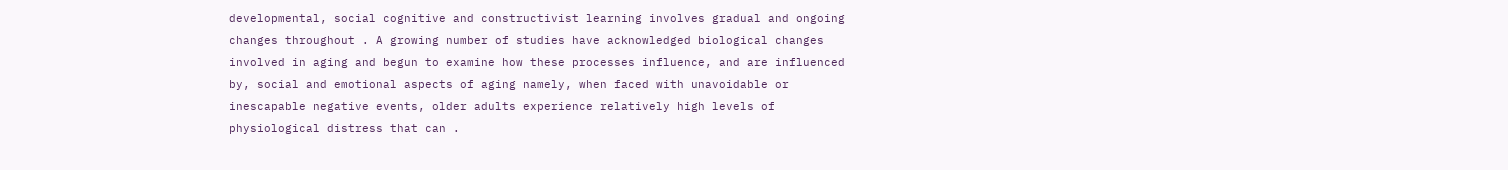developmental, social cognitive and constructivist learning involves gradual and ongoing changes throughout . A growing number of studies have acknowledged biological changes involved in aging and begun to examine how these processes influence, and are influenced by, social and emotional aspects of aging namely, when faced with unavoidable or inescapable negative events, older adults experience relatively high levels of physiological distress that can .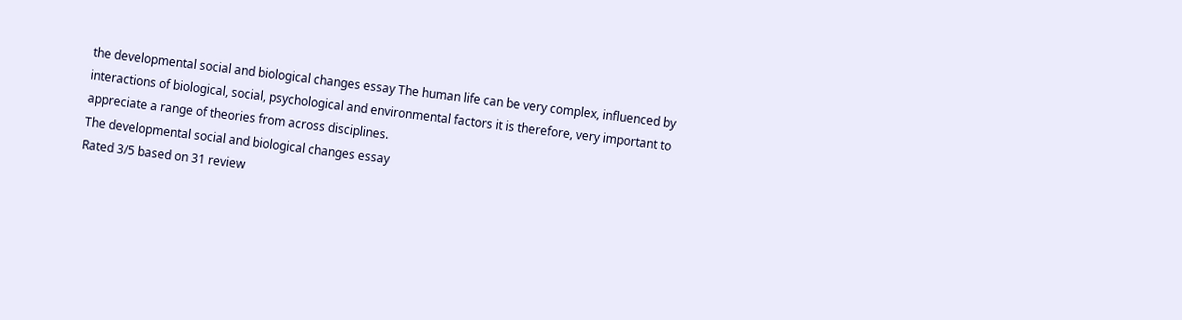the developmental social and biological changes essay The human life can be very complex, influenced by interactions of biological, social, psychological and environmental factors it is therefore, very important to appreciate a range of theories from across disciplines.
The developmental social and biological changes essay
Rated 3/5 based on 31 review